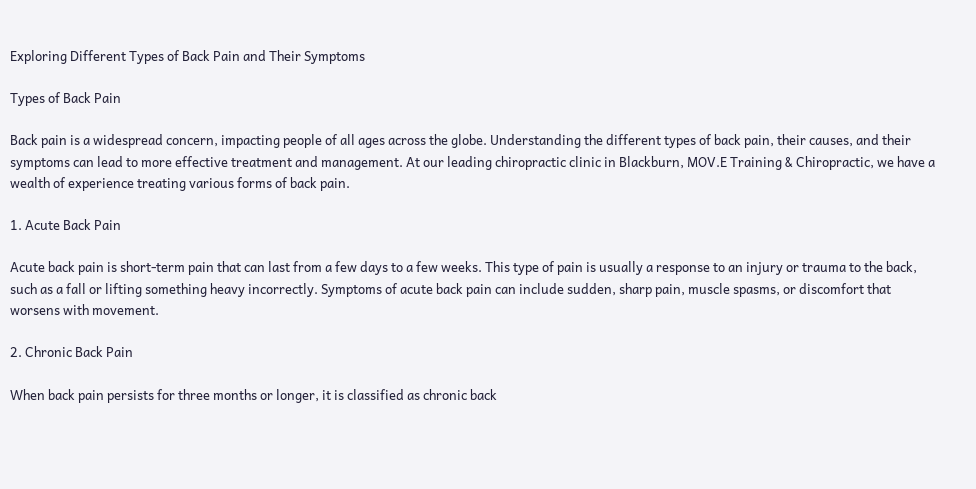Exploring Different Types of Back Pain and Their Symptoms

Types of Back Pain

Back pain is a widespread concern, impacting people of all ages across the globe. Understanding the different types of back pain, their causes, and their symptoms can lead to more effective treatment and management. At our leading chiropractic clinic in Blackburn, MOV.E Training & Chiropractic, we have a wealth of experience treating various forms of back pain.

1. Acute Back Pain

Acute back pain is short-term pain that can last from a few days to a few weeks. This type of pain is usually a response to an injury or trauma to the back, such as a fall or lifting something heavy incorrectly. Symptoms of acute back pain can include sudden, sharp pain, muscle spasms, or discomfort that worsens with movement.

2. Chronic Back Pain

When back pain persists for three months or longer, it is classified as chronic back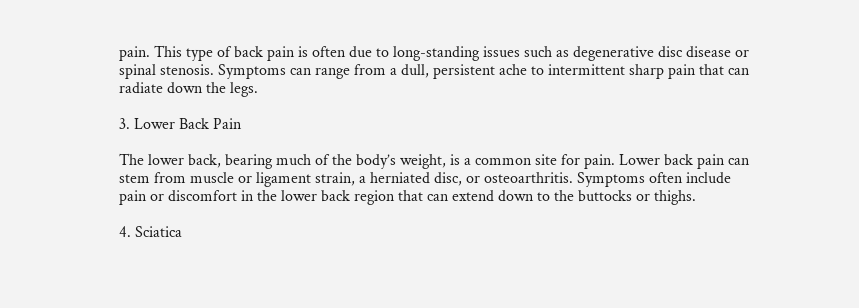pain. This type of back pain is often due to long-standing issues such as degenerative disc disease or spinal stenosis. Symptoms can range from a dull, persistent ache to intermittent sharp pain that can radiate down the legs.

3. Lower Back Pain

The lower back, bearing much of the body’s weight, is a common site for pain. Lower back pain can stem from muscle or ligament strain, a herniated disc, or osteoarthritis. Symptoms often include pain or discomfort in the lower back region that can extend down to the buttocks or thighs.

4. Sciatica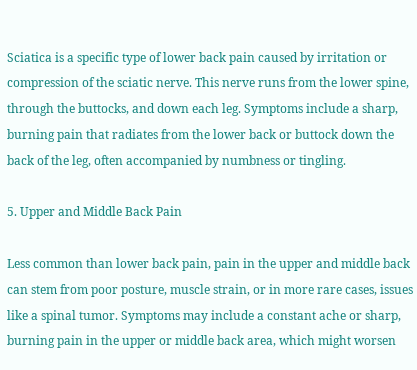Sciatica is a specific type of lower back pain caused by irritation or compression of the sciatic nerve. This nerve runs from the lower spine, through the buttocks, and down each leg. Symptoms include a sharp, burning pain that radiates from the lower back or buttock down the back of the leg, often accompanied by numbness or tingling.

5. Upper and Middle Back Pain

Less common than lower back pain, pain in the upper and middle back can stem from poor posture, muscle strain, or in more rare cases, issues like a spinal tumor. Symptoms may include a constant ache or sharp, burning pain in the upper or middle back area, which might worsen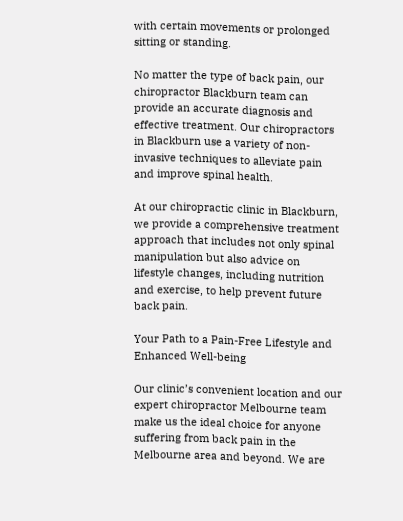with certain movements or prolonged sitting or standing.

No matter the type of back pain, our chiropractor Blackburn team can provide an accurate diagnosis and effective treatment. Our chiropractors in Blackburn use a variety of non-invasive techniques to alleviate pain and improve spinal health.

At our chiropractic clinic in Blackburn, we provide a comprehensive treatment approach that includes not only spinal manipulation but also advice on lifestyle changes, including nutrition and exercise, to help prevent future back pain.

Your Path to a Pain-Free Lifestyle and Enhanced Well-being

Our clinic’s convenient location and our expert chiropractor Melbourne team make us the ideal choice for anyone suffering from back pain in the Melbourne area and beyond. We are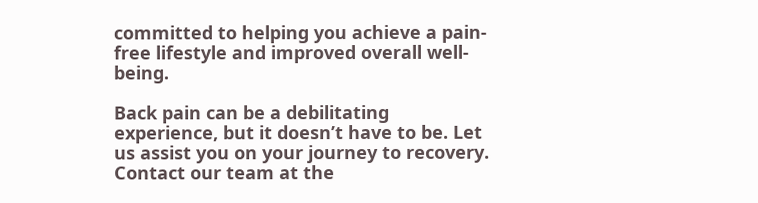committed to helping you achieve a pain-free lifestyle and improved overall well-being.

Back pain can be a debilitating experience, but it doesn’t have to be. Let us assist you on your journey to recovery. Contact our team at the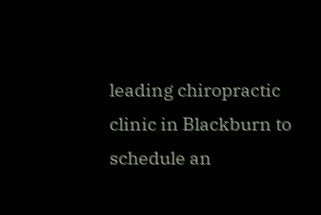leading chiropractic clinic in Blackburn to schedule an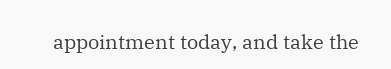appointment today, and take the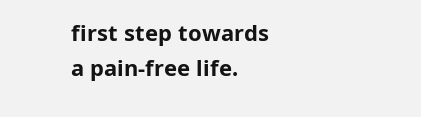first step towards a pain-free life.